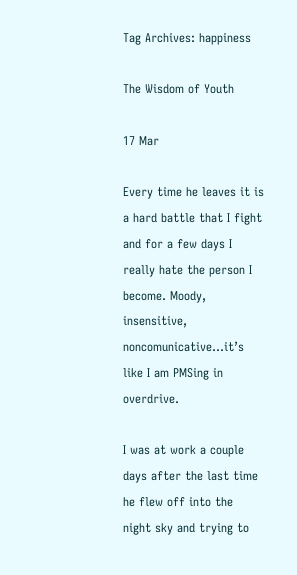Tag Archives: happiness

The Wisdom of Youth

17 Mar

Every time he leaves it is a hard battle that I fight and for a few days I really hate the person I become. Moody, insensitive, noncomunicative…it’s like I am PMSing in overdrive.

I was at work a couple days after the last time he flew off into the night sky and trying to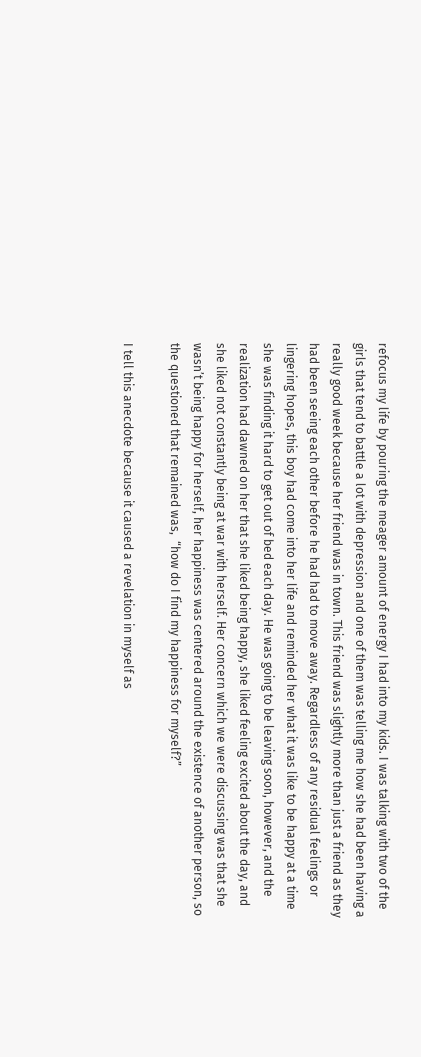refocus my life by pouring the meager amount of energy I had into my kids. I was talking with two of the girls that tend to battle a lot with depression and one of them was telling me how she had been having a really good week because her friend was in town. This friend was slightly more than just a friend as they had been seeing each other before he had had to move away. Regardless of any residual feelings or lingering hopes, this boy had come into her life and reminded her what it was like to be happy at a time she was finding it hard to get out of bed each day. He was going to be leaving soon, however, and the realization had dawned on her that she liked being happy, she liked feeling excited about the day, and she liked not constantly being at war with herself. Her concern which we were discussing was that she wasn’t being happy for herself, her happiness was centered around the existence of another person, so the questioned that remained was,  “how do I find my happiness for myself?”

I tell this anecdote because it caused a revelation in myself as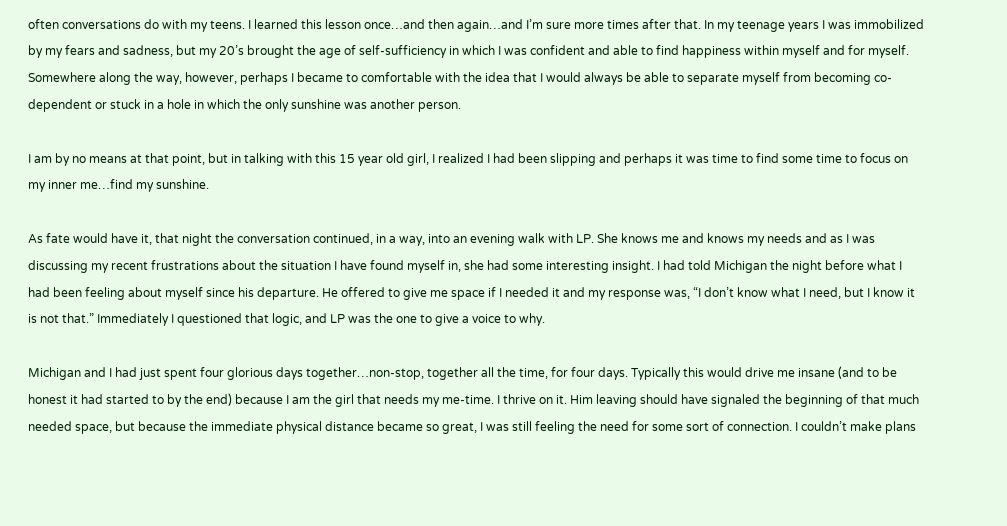often conversations do with my teens. I learned this lesson once…and then again…and I’m sure more times after that. In my teenage years I was immobilized by my fears and sadness, but my 20’s brought the age of self-sufficiency in which I was confident and able to find happiness within myself and for myself. Somewhere along the way, however, perhaps I became to comfortable with the idea that I would always be able to separate myself from becoming co-dependent or stuck in a hole in which the only sunshine was another person.

I am by no means at that point, but in talking with this 15 year old girl, I realized I had been slipping and perhaps it was time to find some time to focus on my inner me…find my sunshine.

As fate would have it, that night the conversation continued, in a way, into an evening walk with LP. She knows me and knows my needs and as I was discussing my recent frustrations about the situation I have found myself in, she had some interesting insight. I had told Michigan the night before what I had been feeling about myself since his departure. He offered to give me space if I needed it and my response was, “I don’t know what I need, but I know it is not that.” Immediately I questioned that logic, and LP was the one to give a voice to why.

Michigan and I had just spent four glorious days together…non-stop, together all the time, for four days. Typically this would drive me insane (and to be honest it had started to by the end) because I am the girl that needs my me-time. I thrive on it. Him leaving should have signaled the beginning of that much needed space, but because the immediate physical distance became so great, I was still feeling the need for some sort of connection. I couldn’t make plans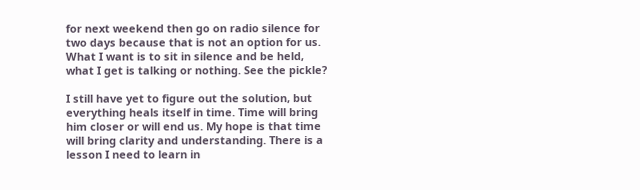for next weekend then go on radio silence for two days because that is not an option for us. What I want is to sit in silence and be held, what I get is talking or nothing. See the pickle?

I still have yet to figure out the solution, but everything heals itself in time. Time will bring him closer or will end us. My hope is that time will bring clarity and understanding. There is a lesson I need to learn in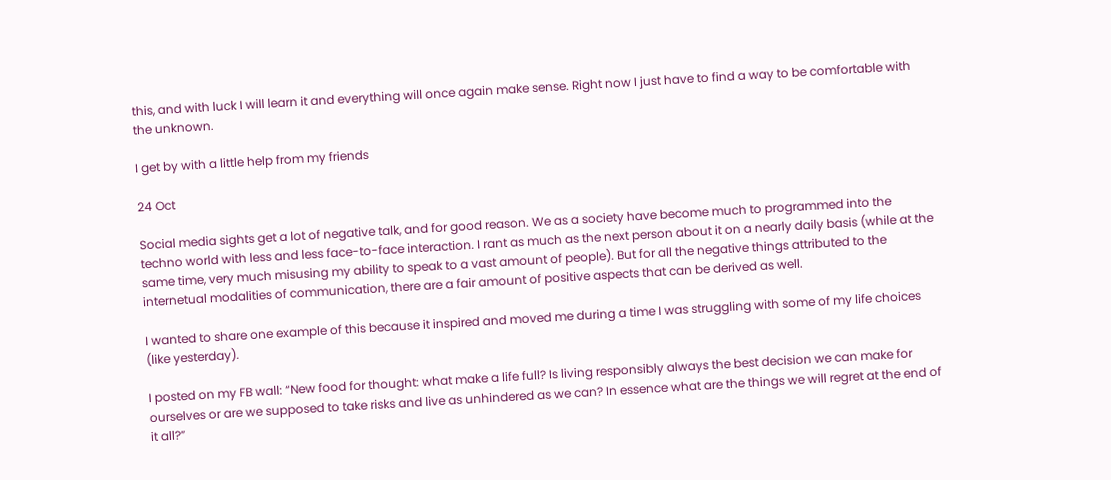this, and with luck I will learn it and everything will once again make sense. Right now I just have to find a way to be comfortable with the unknown.

I get by with a little help from my friends

24 Oct

Social media sights get a lot of negative talk, and for good reason. We as a society have become much to programmed into the techno world with less and less face-to-face interaction. I rant as much as the next person about it on a nearly daily basis (while at the same time, very much misusing my ability to speak to a vast amount of people). But for all the negative things attributed to the internetual modalities of communication, there are a fair amount of positive aspects that can be derived as well.

I wanted to share one example of this because it inspired and moved me during a time I was struggling with some of my life choices (like yesterday).

I posted on my FB wall: “New food for thought: what make a life full? Is living responsibly always the best decision we can make for ourselves or are we supposed to take risks and live as unhindered as we can? In essence what are the things we will regret at the end of it all?”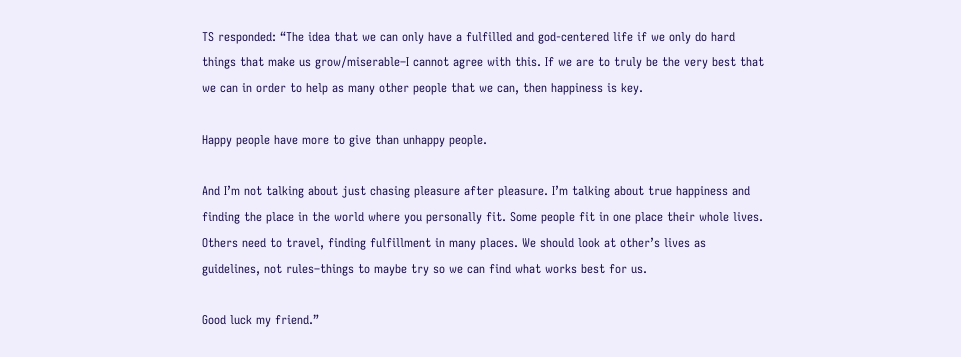TS responded: “The idea that we can only have a fulfilled and god-centered life if we only do hard things that make us grow/miserable–I cannot agree with this. If we are to truly be the very best that we can in order to help as many other people that we can, then happiness is key.

Happy people have more to give than unhappy people.

And I’m not talking about just chasing pleasure after pleasure. I’m talking about true happiness and finding the place in the world where you personally fit. Some people fit in one place their whole lives. Others need to travel, finding fulfillment in many places. We should look at other’s lives as guidelines, not rules–things to maybe try so we can find what works best for us.

Good luck my friend.”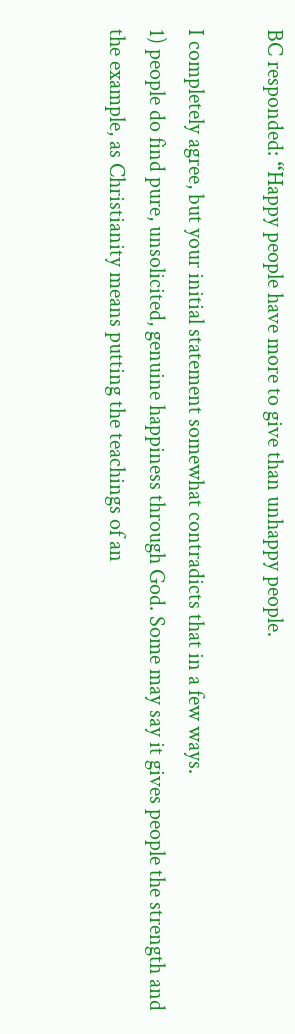BC responded: “Happy people have more to give than unhappy people.

I completely agree, but your initial statement somewhat contradicts that in a few ways.
1) people do find pure, unsolicited, genuine happiness through God. Some may say it gives people the strength and the example, as Christianity means putting the teachings of an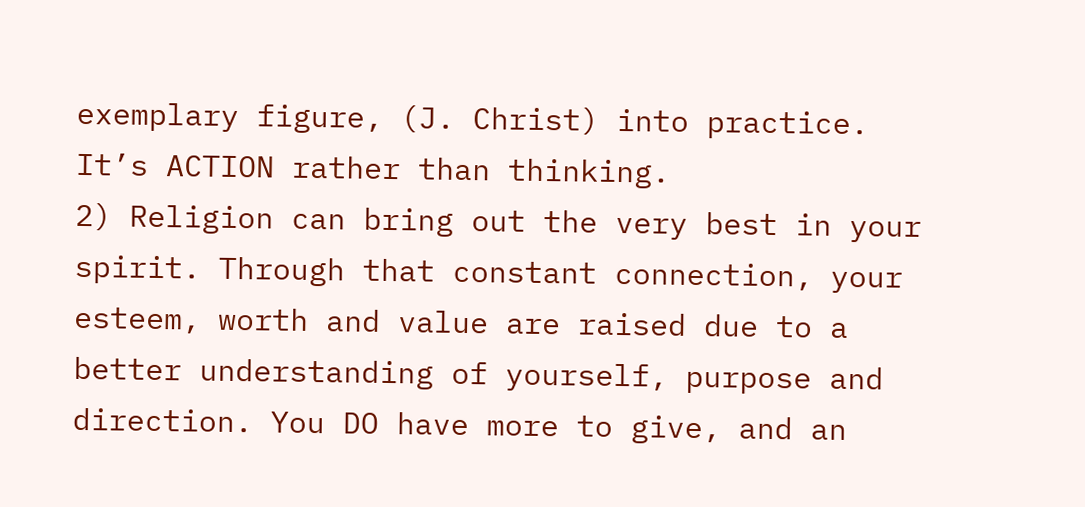exemplary figure, (J. Christ) into practice. It’s ACTION rather than thinking.
2) Religion can bring out the very best in your spirit. Through that constant connection, your esteem, worth and value are raised due to a better understanding of yourself, purpose and direction. You DO have more to give, and an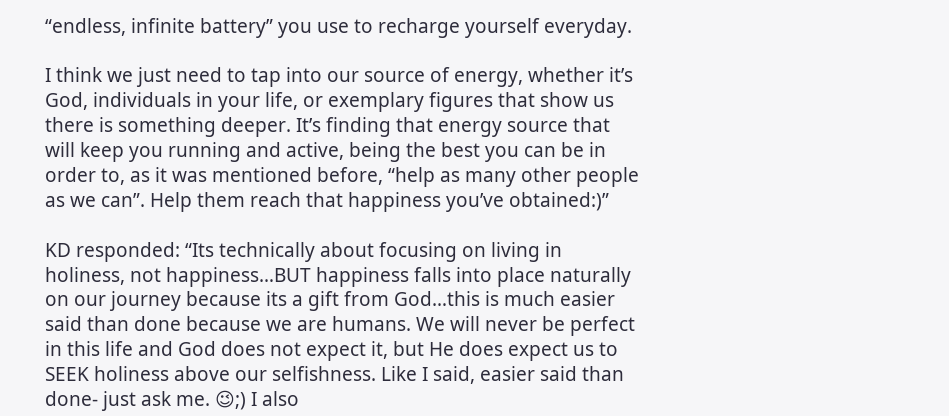“endless, infinite battery” you use to recharge yourself everyday.

I think we just need to tap into our source of energy, whether it’s God, individuals in your life, or exemplary figures that show us there is something deeper. It’s finding that energy source that will keep you running and active, being the best you can be in order to, as it was mentioned before, “help as many other people as we can”. Help them reach that happiness you’ve obtained:)”

KD responded: “Its technically about focusing on living in holiness, not happiness…BUT happiness falls into place naturally on our journey because its a gift from God…this is much easier said than done because we are humans. We will never be perfect in this life and God does not expect it, but He does expect us to SEEK holiness above our selfishness. Like I said, easier said than done- just ask me. 😉;) I also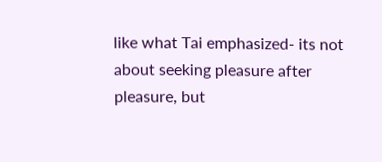like what Tai emphasized- its not about seeking pleasure after pleasure, but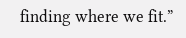finding where we fit.”